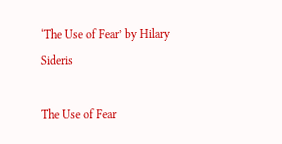‘The Use of Fear’ by Hilary Sideris

The Use of Fear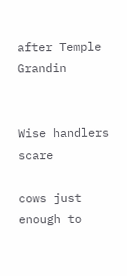after Temple Grandin


Wise handlers scare

cows just enough to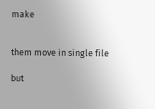make


them move in single file

but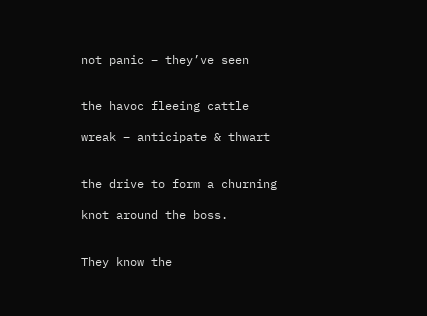not panic – they’ve seen


the havoc fleeing cattle

wreak – anticipate & thwart


the drive to form a churning

knot around the boss.


They know the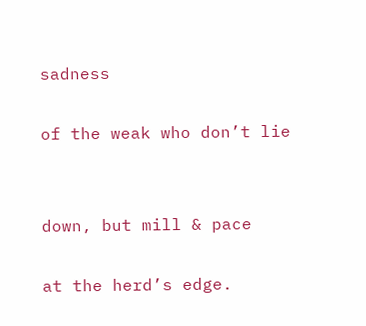sadness

of the weak who don’t lie


down, but mill & pace

at the herd’s edge.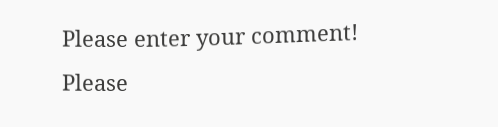Please enter your comment!
Please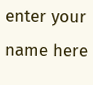enter your name here